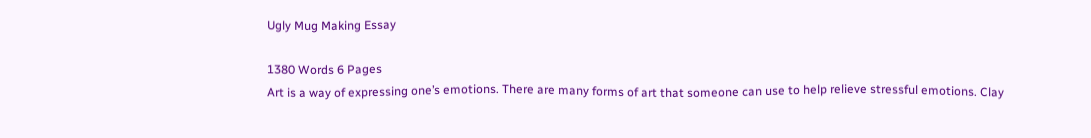Ugly Mug Making Essay

1380 Words 6 Pages
Art is a way of expressing one’s emotions. There are many forms of art that someone can use to help relieve stressful emotions. Clay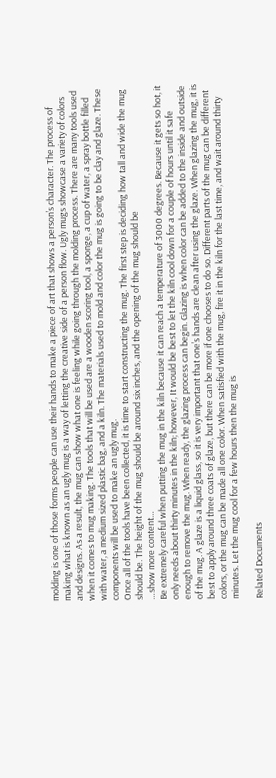molding is one of those forms people can use their hands to make a piece of art that shows a person’s character. The process of making what is known as an ugly mug is a way of letting the creative side of a person flow. Ugly mugs showcase a variety of colors and designs. As a result, the mug can show what one is feeling while going through the molding process. There are many tools used when it comes to mug making. The tools that will be used are a wooden scoring tool, a sponge, a cup of water, a spray bottle filled with water, a medium sized plastic bag, and a kiln. The materials used to mold and color the mug is going to be clay and glaze. These components will be used to make an ugly mug.
Once all of the tools have been collected, it is time to start constructing the mug. The first step is deciding how tall and wide the mug should be. The height of the mug should be around six inches, and the opening of the mug should be
…show more content…
Be extremely careful when putting the mug in the kiln because it can reach a temperature of 3000 degrees. Because it gets so hot, it only needs about thirty minutes in the kiln; however, It would be best to let the kiln cool down for a couple of hours until it safe enough to remove the mug. When ready, the glazing process can begin. Glazing is when color can be added to the inside and outside of the mug. A glaze is a liquid glass, so it is very important that one’s hands are clean after using the glaze. When glazing the mug, it is best to apply around three coats of glaze, but there can be more if one chooses to do so. Different parts of the mug can be different colors, or the mug can be made all one color. When satisfied with the mug, fire it in the kiln for the last time, and wait around thirty minutes. Let the mug cool for a few hours then the mug is

Related Documents